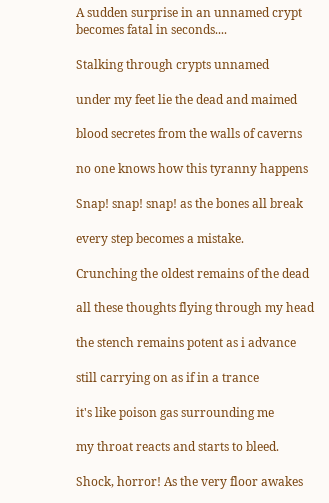A sudden surprise in an unnamed crypt becomes fatal in seconds....

Stalking through crypts unnamed

under my feet lie the dead and maimed

blood secretes from the walls of caverns

no one knows how this tyranny happens

Snap! snap! snap! as the bones all break

every step becomes a mistake.

Crunching the oldest remains of the dead

all these thoughts flying through my head

the stench remains potent as i advance

still carrying on as if in a trance

it's like poison gas surrounding me

my throat reacts and starts to bleed.

Shock, horror! As the very floor awakes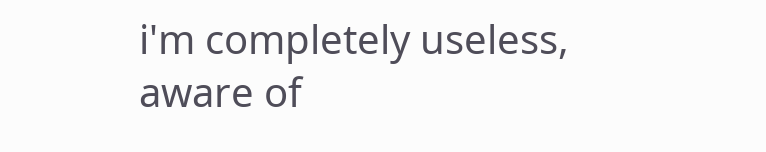i'm completely useless, aware of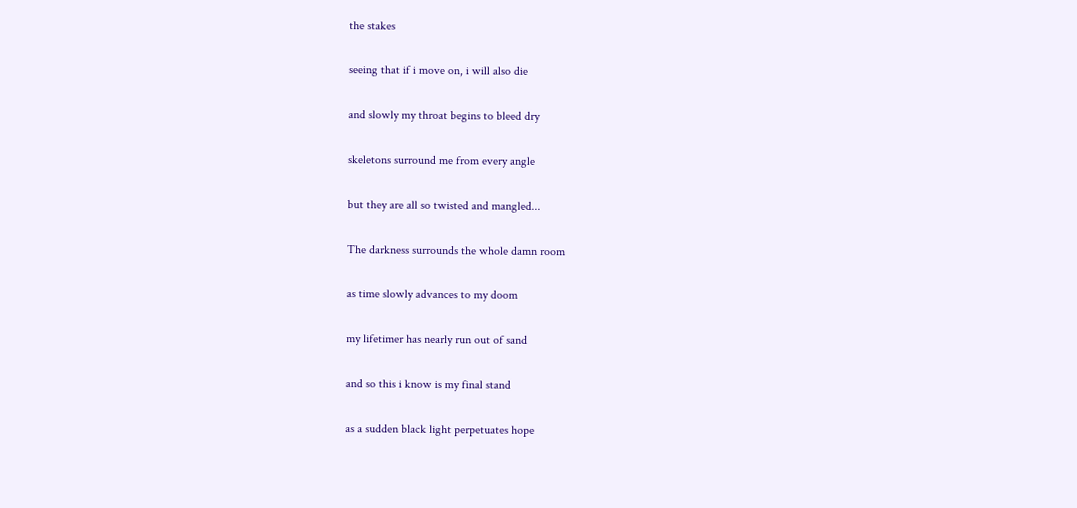the stakes

seeing that if i move on, i will also die

and slowly my throat begins to bleed dry

skeletons surround me from every angle

but they are all so twisted and mangled...

The darkness surrounds the whole damn room

as time slowly advances to my doom

my lifetimer has nearly run out of sand

and so this i know is my final stand

as a sudden black light perpetuates hope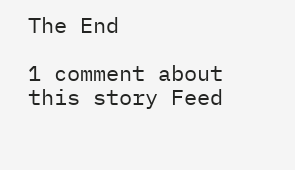The End

1 comment about this story Feed